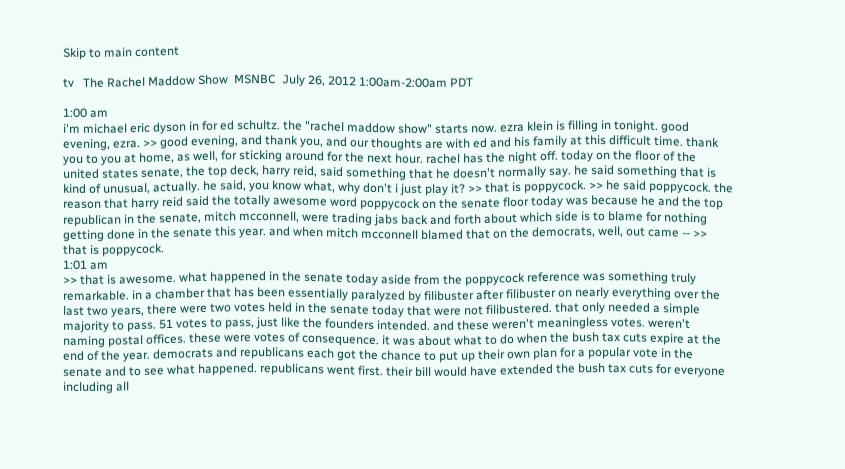Skip to main content

tv   The Rachel Maddow Show  MSNBC  July 26, 2012 1:00am-2:00am PDT

1:00 am
i'm michael eric dyson in for ed schultz. the "rachel maddow show" starts now. ezra klein is filling in tonight. good evening, ezra. >> good evening, and thank you, and our thoughts are with ed and his family at this difficult time. thank you to you at home, as well, for sticking around for the next hour. rachel has the night off. today on the floor of the united states senate, the top deck, harry reid, said something that he doesn't normally say. he said something that is kind of unusual, actually. he said, you know what, why don't i just play it? >> that is poppycock. >> he said poppycock. the reason that harry reid said the totally awesome word poppycock on the senate floor today was because he and the top republican in the senate, mitch mcconnell, were trading jabs back and forth about which side is to blame for nothing getting done in the senate this year. and when mitch mcconnell blamed that on the democrats, well, out came -- >> that is poppycock.
1:01 am
>> that is awesome. what happened in the senate today aside from the poppycock reference was something truly remarkable. in a chamber that has been essentially paralyzed by filibuster after filibuster on nearly everything over the last two years, there were two votes held in the senate today that were not filibustered. that only needed a simple majority to pass. 51 votes to pass, just like the founders intended. and these weren't meaningless votes. weren't naming postal offices. these were votes of consequence. it was about what to do when the bush tax cuts expire at the end of the year. democrats and republicans each got the chance to put up their own plan for a popular vote in the senate and to see what happened. republicans went first. their bill would have extended the bush tax cuts for everyone including all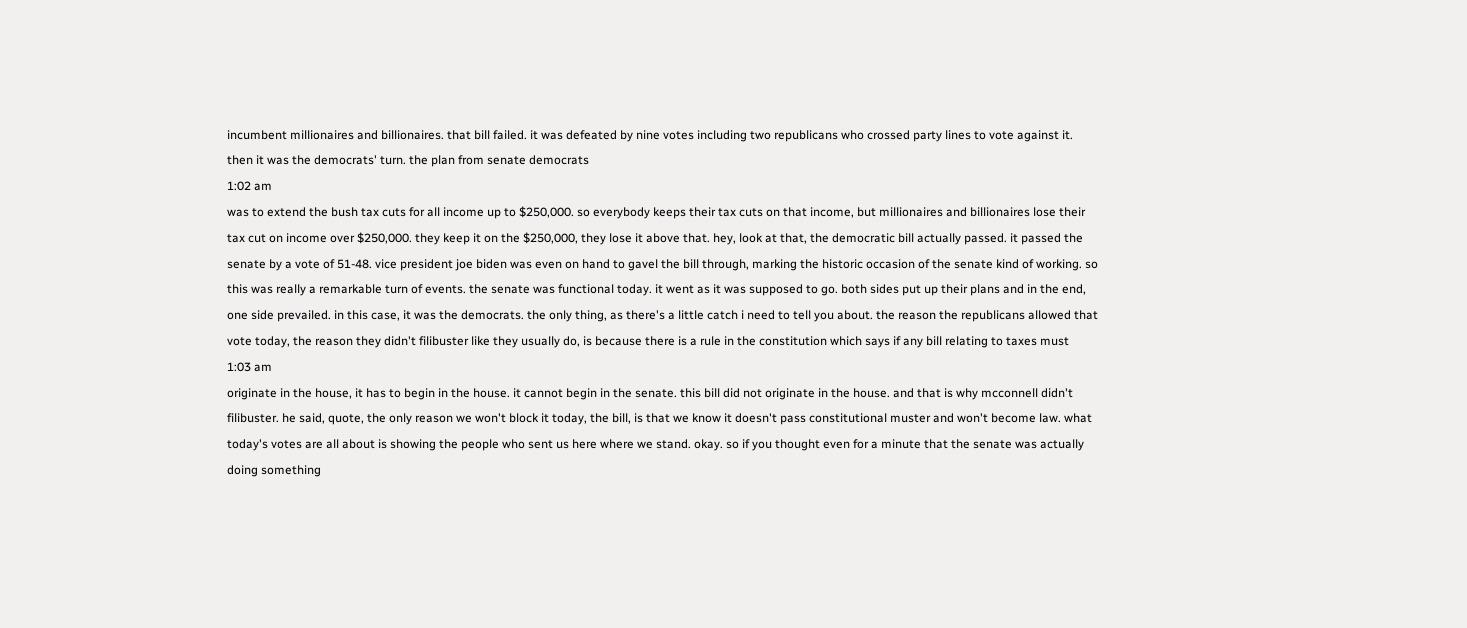incumbent millionaires and billionaires. that bill failed. it was defeated by nine votes including two republicans who crossed party lines to vote against it. then it was the democrats' turn. the plan from senate democrats
1:02 am
was to extend the bush tax cuts for all income up to $250,000. so everybody keeps their tax cuts on that income, but millionaires and billionaires lose their tax cut on income over $250,000. they keep it on the $250,000, they lose it above that. hey, look at that, the democratic bill actually passed. it passed the senate by a vote of 51-48. vice president joe biden was even on hand to gavel the bill through, marking the historic occasion of the senate kind of working. so this was really a remarkable turn of events. the senate was functional today. it went as it was supposed to go. both sides put up their plans and in the end, one side prevailed. in this case, it was the democrats. the only thing, as there's a little catch i need to tell you about. the reason the republicans allowed that vote today, the reason they didn't filibuster like they usually do, is because there is a rule in the constitution which says if any bill relating to taxes must
1:03 am
originate in the house, it has to begin in the house. it cannot begin in the senate. this bill did not originate in the house. and that is why mcconnell didn't filibuster. he said, quote, the only reason we won't block it today, the bill, is that we know it doesn't pass constitutional muster and won't become law. what today's votes are all about is showing the people who sent us here where we stand. okay. so if you thought even for a minute that the senate was actually doing something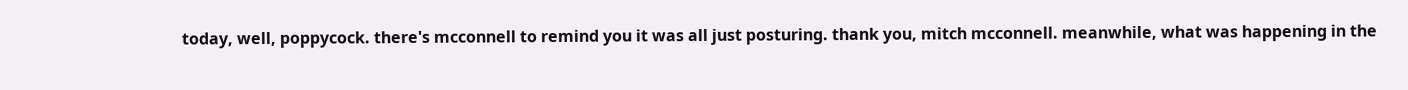today, well, poppycock. there's mcconnell to remind you it was all just posturing. thank you, mitch mcconnell. meanwhile, what was happening in the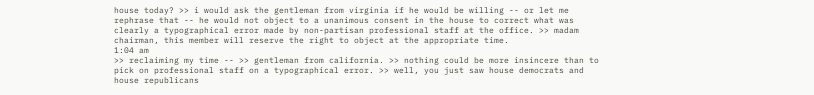house today? >> i would ask the gentleman from virginia if he would be willing -- or let me rephrase that -- he would not object to a unanimous consent in the house to correct what was clearly a typographical error made by non-partisan professional staff at the office. >> madam chairman, this member will reserve the right to object at the appropriate time.
1:04 am
>> reclaiming my time -- >> gentleman from california. >> nothing could be more insincere than to pick on professional staff on a typographical error. >> well, you just saw house democrats and house republicans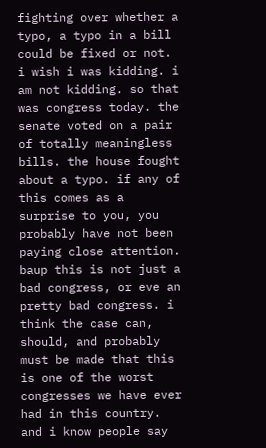fighting over whether a typo, a typo in a bill could be fixed or not. i wish i was kidding. i am not kidding. so that was congress today. the senate voted on a pair of totally meaningless bills. the house fought about a typo. if any of this comes as a surprise to you, you probably have not been paying close attention. baup this is not just a bad congress, or eve an pretty bad congress. i think the case can, should, and probably must be made that this is one of the worst congresses we have ever had in this country. and i know people say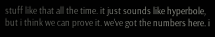stuff like that all the time. it just sounds like hyperbole, but i think we can prove it. we've got the numbers here. i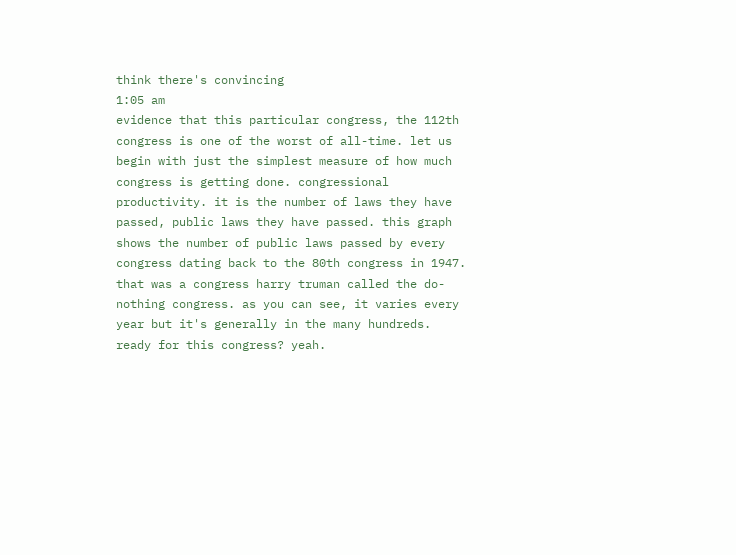think there's convincing
1:05 am
evidence that this particular congress, the 112th congress is one of the worst of all-time. let us begin with just the simplest measure of how much congress is getting done. congressional productivity. it is the number of laws they have passed, public laws they have passed. this graph shows the number of public laws passed by every congress dating back to the 80th congress in 1947. that was a congress harry truman called the do-nothing congress. as you can see, it varies every year but it's generally in the many hundreds. ready for this congress? yeah.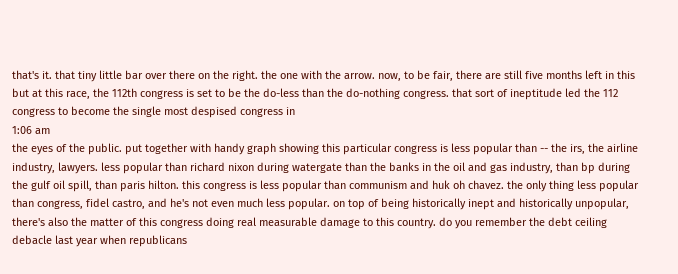that's it. that tiny little bar over there on the right. the one with the arrow. now, to be fair, there are still five months left in this but at this race, the 112th congress is set to be the do-less than the do-nothing congress. that sort of ineptitude led the 112 congress to become the single most despised congress in
1:06 am
the eyes of the public. put together with handy graph showing this particular congress is less popular than -- the irs, the airline industry, lawyers. less popular than richard nixon during watergate than the banks in the oil and gas industry, than bp during the gulf oil spill, than paris hilton. this congress is less popular than communism and huk oh chavez. the only thing less popular than congress, fidel castro, and he's not even much less popular. on top of being historically inept and historically unpopular, there's also the matter of this congress doing real measurable damage to this country. do you remember the debt ceiling debacle last year when republicans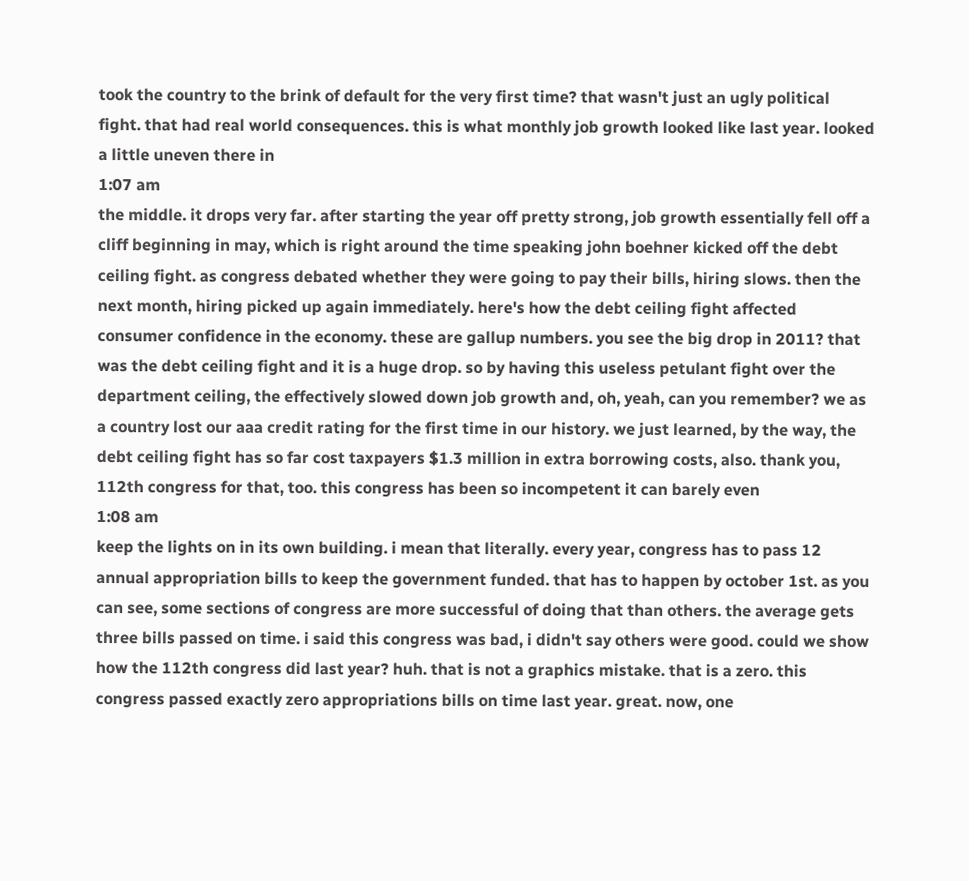took the country to the brink of default for the very first time? that wasn't just an ugly political fight. that had real world consequences. this is what monthly job growth looked like last year. looked a little uneven there in
1:07 am
the middle. it drops very far. after starting the year off pretty strong, job growth essentially fell off a cliff beginning in may, which is right around the time speaking john boehner kicked off the debt ceiling fight. as congress debated whether they were going to pay their bills, hiring slows. then the next month, hiring picked up again immediately. here's how the debt ceiling fight affected consumer confidence in the economy. these are gallup numbers. you see the big drop in 2011? that was the debt ceiling fight and it is a huge drop. so by having this useless petulant fight over the department ceiling, the effectively slowed down job growth and, oh, yeah, can you remember? we as a country lost our aaa credit rating for the first time in our history. we just learned, by the way, the debt ceiling fight has so far cost taxpayers $1.3 million in extra borrowing costs, also. thank you, 112th congress for that, too. this congress has been so incompetent it can barely even
1:08 am
keep the lights on in its own building. i mean that literally. every year, congress has to pass 12 annual appropriation bills to keep the government funded. that has to happen by october 1st. as you can see, some sections of congress are more successful of doing that than others. the average gets three bills passed on time. i said this congress was bad, i didn't say others were good. could we show how the 112th congress did last year? huh. that is not a graphics mistake. that is a zero. this congress passed exactly zero appropriations bills on time last year. great. now, one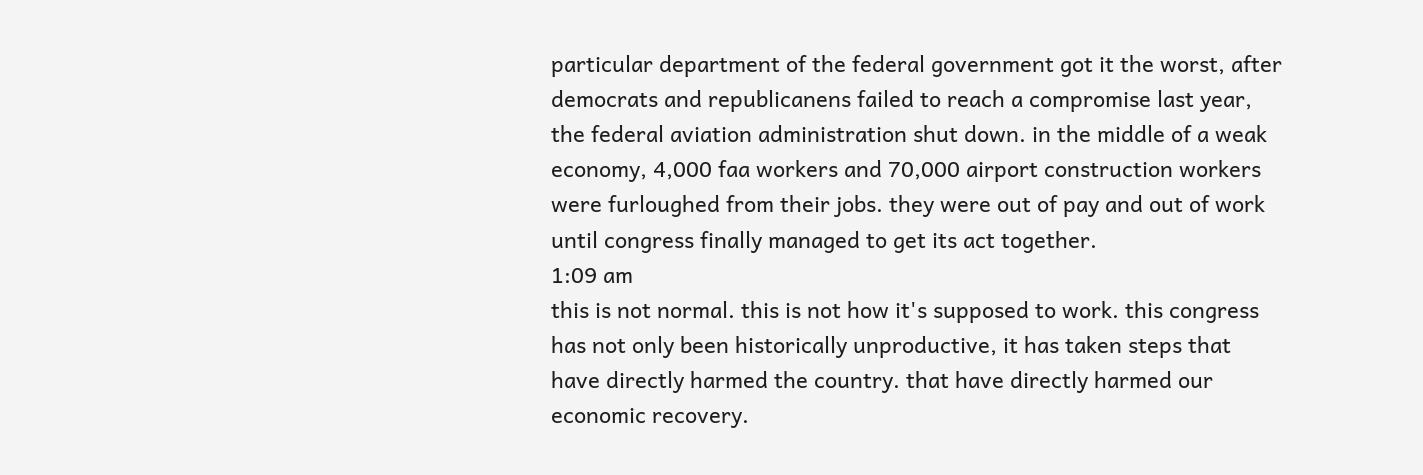particular department of the federal government got it the worst, after democrats and republicanens failed to reach a compromise last year, the federal aviation administration shut down. in the middle of a weak economy, 4,000 faa workers and 70,000 airport construction workers were furloughed from their jobs. they were out of pay and out of work until congress finally managed to get its act together.
1:09 am
this is not normal. this is not how it's supposed to work. this congress has not only been historically unproductive, it has taken steps that have directly harmed the country. that have directly harmed our economic recovery.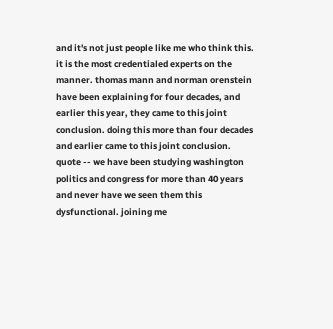and it's not just people like me who think this. it is the most credentialed experts on the manner. thomas mann and norman orenstein have been explaining for four decades, and earlier this year, they came to this joint conclusion. doing this more than four decades and earlier came to this joint conclusion. quote -- we have been studying washington politics and congress for more than 40 years and never have we seen them this dysfunctional. joining me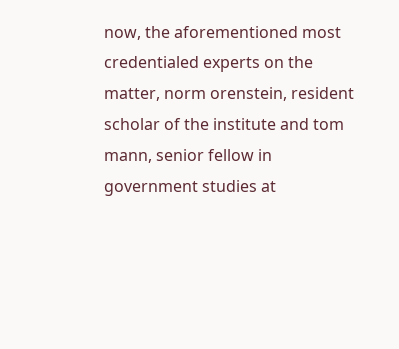now, the aforementioned most credentialed experts on the matter, norm orenstein, resident scholar of the institute and tom mann, senior fellow in government studies at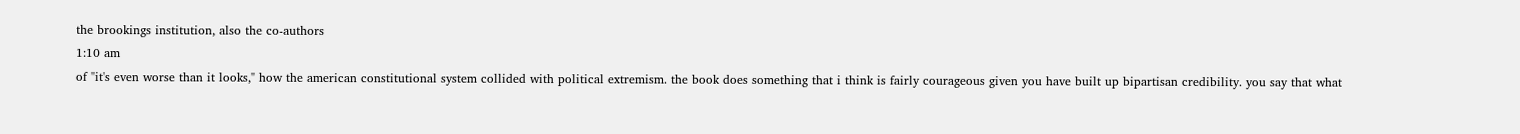the brookings institution, also the co-authors
1:10 am
of "it's even worse than it looks," how the american constitutional system collided with political extremism. the book does something that i think is fairly courageous given you have built up bipartisan credibility. you say that what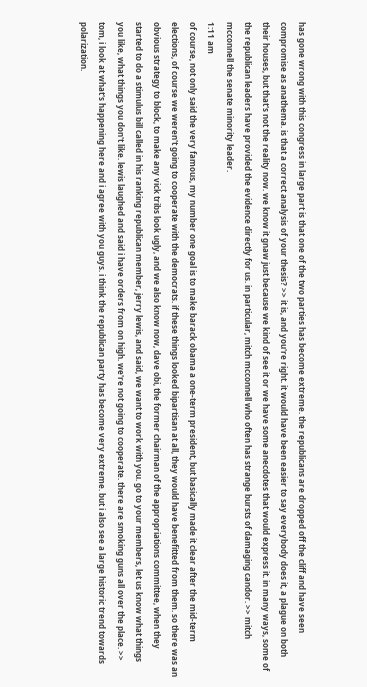has gone wrong with this congress in large part is that one of the two parties has become extreme. the republicans are dropped off the cliff and have seen compromise as anathema. is that a correct analysis of your thesis? >> it is, and you're right. it would have been easier to say everybody does it, a plague on both their houses, but that's not the reality now. we know it gnaw just because we kind of see it or we have some anecdotes that would express it. in many ways, some of the republican leaders have provided the evidence directly for us. in particular, mitch mcconnell who often has strange bursts of damaging candor. >> mitch mcconnell the senate minority leader.
1:11 am
of course, not only said the very famous, my number one goal is to make barack obama a one-term president, but basically made it clear after the mid-term elections, of course we weren't going to cooperate with the democrats. if these things looked bipartisan at all, they would have benefitted from them. so there was an obvious strategy to block, to make any vick tribs look ugly, and we also know now, dave obi, the former chairman of the appropriations committee, when they started to do a stimulus bill called in his ranking republican member, jerry lewis, and said, we want to work with you. go to your members, let us know what things you like, what things you don't like. lewis laughed and said i have orders from on high. we're not going to cooperate. there are smoking guns all over the place. >> tom, i look at what's happening here and i agree with you guys. i think the republican party has become very extreme. but i also see a large historic trend towards polarization.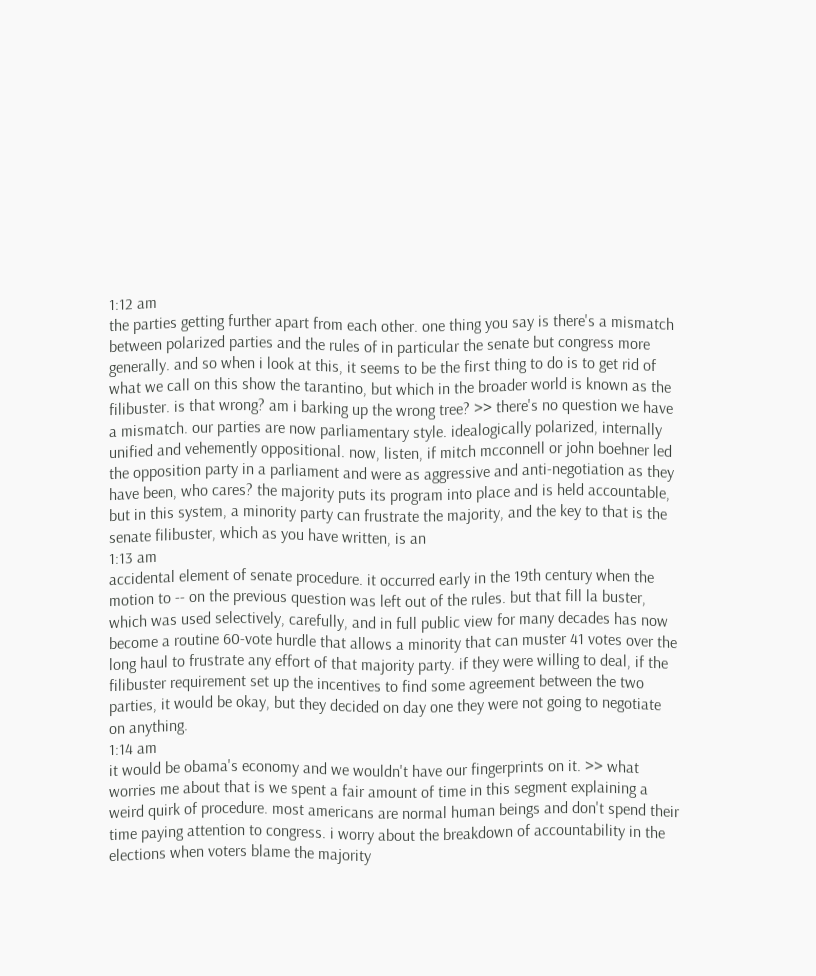1:12 am
the parties getting further apart from each other. one thing you say is there's a mismatch between polarized parties and the rules of in particular the senate but congress more generally. and so when i look at this, it seems to be the first thing to do is to get rid of what we call on this show the tarantino, but which in the broader world is known as the filibuster. is that wrong? am i barking up the wrong tree? >> there's no question we have a mismatch. our parties are now parliamentary style. idealogically polarized, internally unified and vehemently oppositional. now, listen, if mitch mcconnell or john boehner led the opposition party in a parliament and were as aggressive and anti-negotiation as they have been, who cares? the majority puts its program into place and is held accountable, but in this system, a minority party can frustrate the majority, and the key to that is the senate filibuster, which as you have written, is an
1:13 am
accidental element of senate procedure. it occurred early in the 19th century when the motion to -- on the previous question was left out of the rules. but that fill la buster, which was used selectively, carefully, and in full public view for many decades has now become a routine 60-vote hurdle that allows a minority that can muster 41 votes over the long haul to frustrate any effort of that majority party. if they were willing to deal, if the filibuster requirement set up the incentives to find some agreement between the two parties, it would be okay, but they decided on day one they were not going to negotiate on anything.
1:14 am
it would be obama's economy and we wouldn't have our fingerprints on it. >> what worries me about that is we spent a fair amount of time in this segment explaining a weird quirk of procedure. most americans are normal human beings and don't spend their time paying attention to congress. i worry about the breakdown of accountability in the elections when voters blame the majority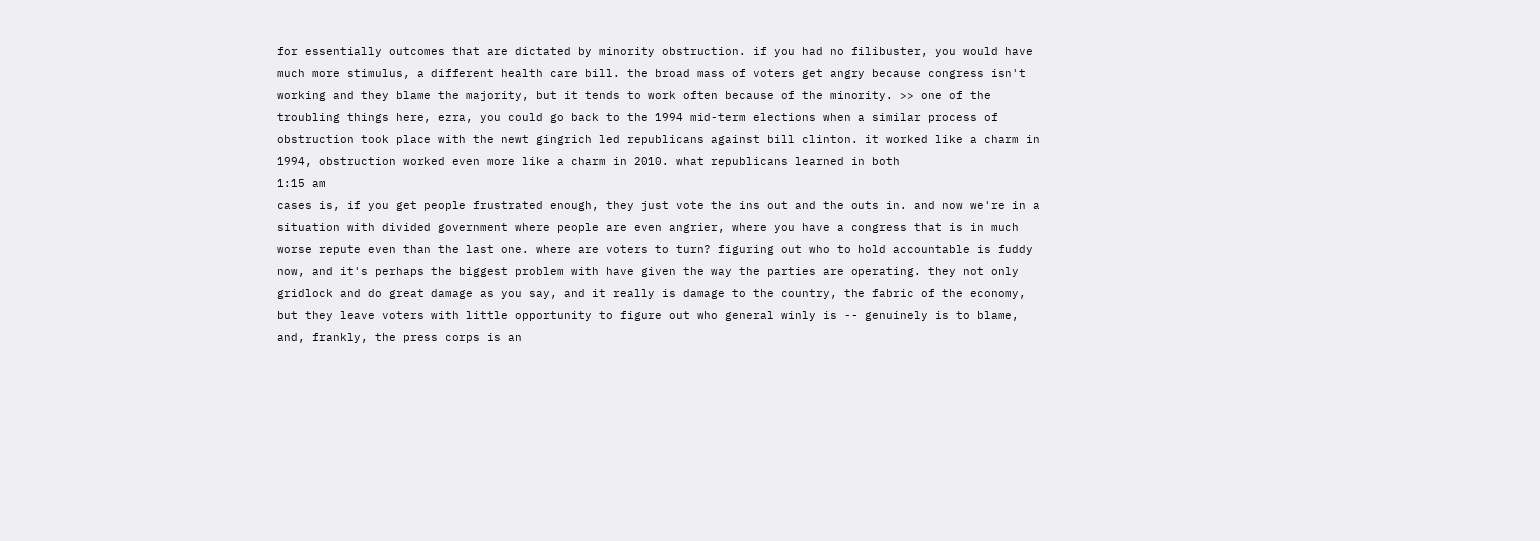for essentially outcomes that are dictated by minority obstruction. if you had no filibuster, you would have much more stimulus, a different health care bill. the broad mass of voters get angry because congress isn't working and they blame the majority, but it tends to work often because of the minority. >> one of the troubling things here, ezra, you could go back to the 1994 mid-term elections when a similar process of obstruction took place with the newt gingrich led republicans against bill clinton. it worked like a charm in 1994, obstruction worked even more like a charm in 2010. what republicans learned in both
1:15 am
cases is, if you get people frustrated enough, they just vote the ins out and the outs in. and now we're in a situation with divided government where people are even angrier, where you have a congress that is in much worse repute even than the last one. where are voters to turn? figuring out who to hold accountable is fuddy now, and it's perhaps the biggest problem with have given the way the parties are operating. they not only gridlock and do great damage as you say, and it really is damage to the country, the fabric of the economy, but they leave voters with little opportunity to figure out who general winly is -- genuinely is to blame, and, frankly, the press corps is an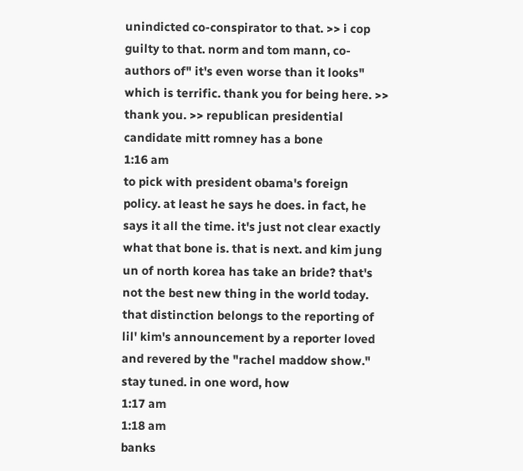unindicted co-conspirator to that. >> i cop guilty to that. norm and tom mann, co-authors of" it's even worse than it looks" which is terrific. thank you for being here. >> thank you. >> republican presidential candidate mitt romney has a bone
1:16 am
to pick with president obama's foreign policy. at least he says he does. in fact, he says it all the time. it's just not clear exactly what that bone is. that is next. and kim jung un of north korea has take an bride? that's not the best new thing in the world today. that distinction belongs to the reporting of lil' kim's announcement by a reporter loved and revered by the "rachel maddow show." stay tuned. in one word, how
1:17 am
1:18 am
banks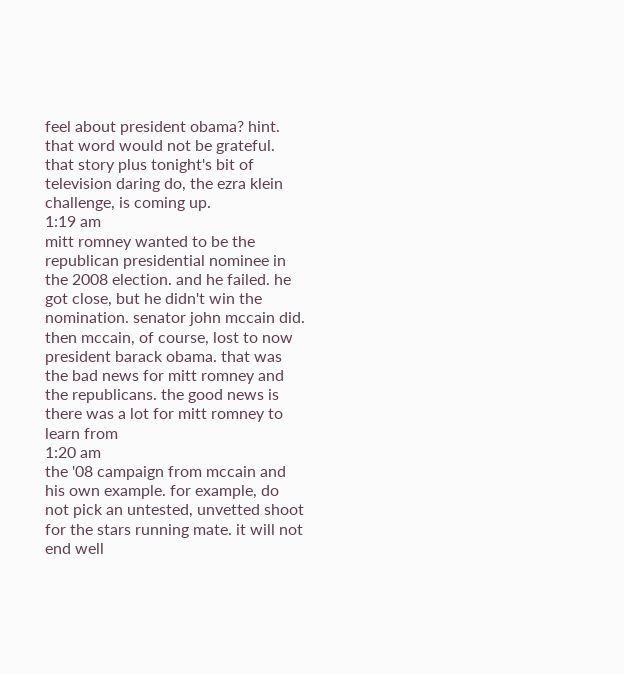feel about president obama? hint. that word would not be grateful. that story plus tonight's bit of television daring do, the ezra klein challenge, is coming up.
1:19 am
mitt romney wanted to be the republican presidential nominee in the 2008 election. and he failed. he got close, but he didn't win the nomination. senator john mccain did. then mccain, of course, lost to now president barack obama. that was the bad news for mitt romney and the republicans. the good news is there was a lot for mitt romney to learn from
1:20 am
the '08 campaign from mccain and his own example. for example, do not pick an untested, unvetted shoot for the stars running mate. it will not end well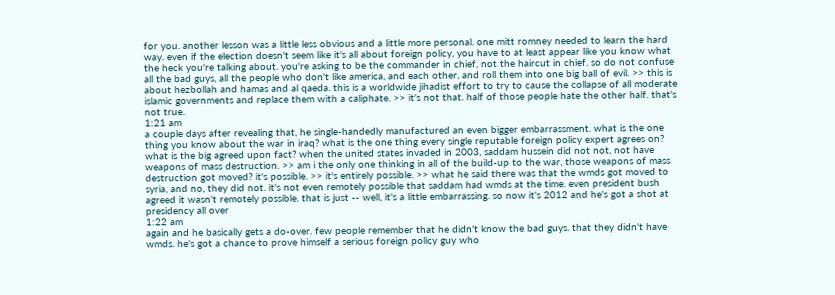for you. another lesson was a little less obvious and a little more personal. one mitt romney needed to learn the hard way. even if the election doesn't seem like it's all about foreign policy, you have to at least appear like you know what the heck you're talking about. you're asking to be the commander in chief, not the haircut in chief. so do not confuse all the bad guys, all the people who don't like america, and each other, and roll them into one big ball of evil. >> this is about hezbollah and hamas and al qaeda. this is a worldwide jihadist effort to try to cause the collapse of all moderate islamic governments and replace them with a caliphate. >> it's not that. half of those people hate the other half. that's not true.
1:21 am
a couple days after revealing that, he single-handedly manufactured an even bigger embarrassment. what is the one thing you know about the war in iraq? what is the one thing every single reputable foreign policy expert agrees on? what is the big agreed upon fact? when the united states invaded in 2003, saddam hussein did not not, not have weapons of mass destruction. >> am i the only one thinking in all of the build-up to the war, those weapons of mass destruction got moved? it's possible. >> it's entirely possible. >> what he said there was that the wmds got moved to syria, and no, they did not. it's not even remotely possible that saddam had wmds at the time. even president bush agreed it wasn't remotely possible. that is just -- well, it's a little embarrassing. so now it's 2012 and he's got a shot at presidency all over
1:22 am
again and he basically gets a do-over. few people remember that he didn't know the bad guys. that they didn't have wmds. he's got a chance to prove himself a serious foreign policy guy who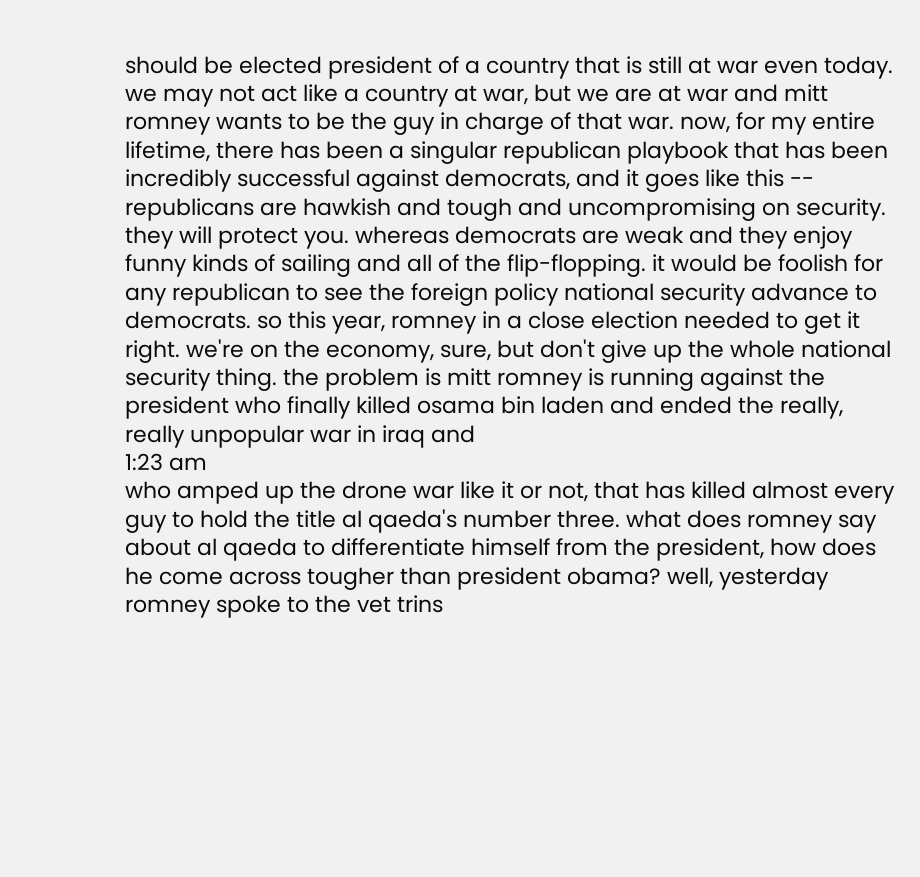should be elected president of a country that is still at war even today. we may not act like a country at war, but we are at war and mitt romney wants to be the guy in charge of that war. now, for my entire lifetime, there has been a singular republican playbook that has been incredibly successful against democrats, and it goes like this -- republicans are hawkish and tough and uncompromising on security. they will protect you. whereas democrats are weak and they enjoy funny kinds of sailing and all of the flip-flopping. it would be foolish for any republican to see the foreign policy national security advance to democrats. so this year, romney in a close election needed to get it right. we're on the economy, sure, but don't give up the whole national security thing. the problem is mitt romney is running against the president who finally killed osama bin laden and ended the really, really unpopular war in iraq and
1:23 am
who amped up the drone war like it or not, that has killed almost every guy to hold the title al qaeda's number three. what does romney say about al qaeda to differentiate himself from the president, how does he come across tougher than president obama? well, yesterday romney spoke to the vet trins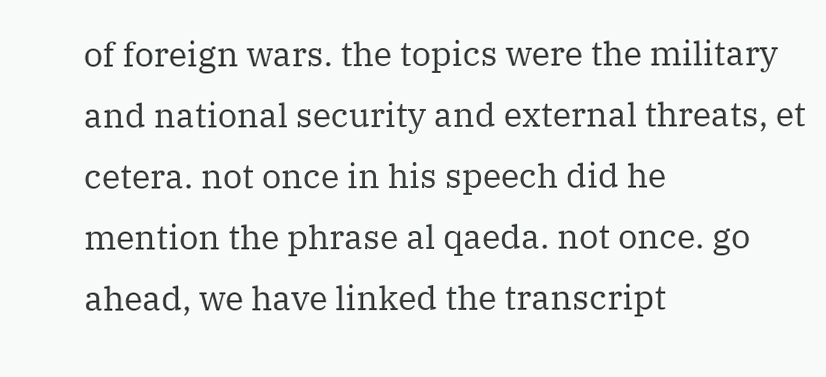of foreign wars. the topics were the military and national security and external threats, et cetera. not once in his speech did he mention the phrase al qaeda. not once. go ahead, we have linked the transcript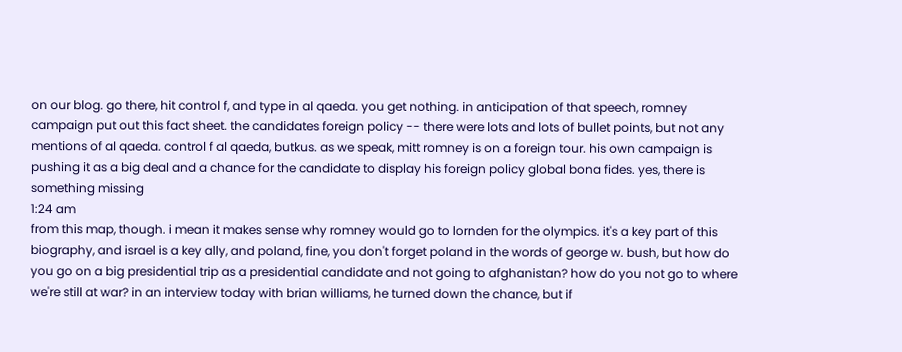on our blog. go there, hit control f, and type in al qaeda. you get nothing. in anticipation of that speech, romney campaign put out this fact sheet. the candidates foreign policy -- there were lots and lots of bullet points, but not any mentions of al qaeda. control f al qaeda, butkus. as we speak, mitt romney is on a foreign tour. his own campaign is pushing it as a big deal and a chance for the candidate to display his foreign policy global bona fides. yes, there is something missing
1:24 am
from this map, though. i mean it makes sense why romney would go to lornden for the olympics. it's a key part of this biography, and israel is a key ally, and poland, fine, you don't forget poland in the words of george w. bush, but how do you go on a big presidential trip as a presidential candidate and not going to afghanistan? how do you not go to where we're still at war? in an interview today with brian williams, he turned down the chance, but if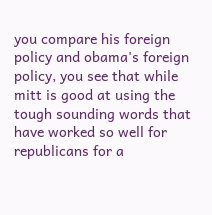you compare his foreign policy and obama's foreign policy, you see that while mitt is good at using the tough sounding words that have worked so well for republicans for a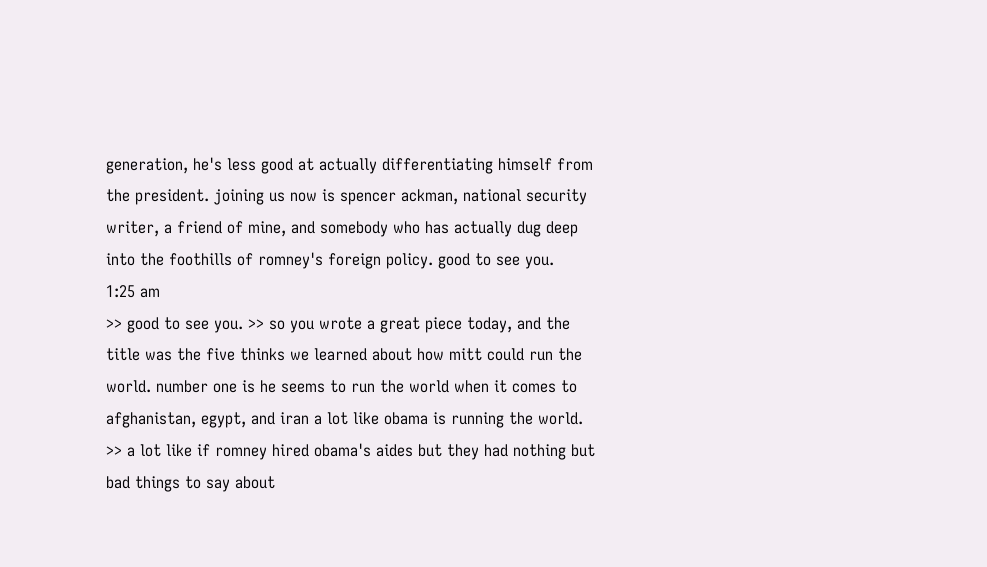generation, he's less good at actually differentiating himself from the president. joining us now is spencer ackman, national security writer, a friend of mine, and somebody who has actually dug deep into the foothills of romney's foreign policy. good to see you.
1:25 am
>> good to see you. >> so you wrote a great piece today, and the title was the five thinks we learned about how mitt could run the world. number one is he seems to run the world when it comes to afghanistan, egypt, and iran a lot like obama is running the world. >> a lot like if romney hired obama's aides but they had nothing but bad things to say about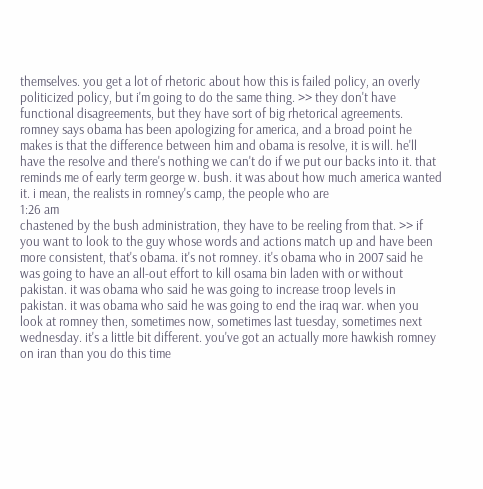themselves. you get a lot of rhetoric about how this is failed policy, an overly politicized policy, but i'm going to do the same thing. >> they don't have functional disagreements, but they have sort of big rhetorical agreements. romney says obama has been apologizing for america, and a broad point he makes is that the difference between him and obama is resolve, it is will. he'll have the resolve and there's nothing we can't do if we put our backs into it. that reminds me of early term george w. bush. it was about how much america wanted it. i mean, the realists in romney's camp, the people who are
1:26 am
chastened by the bush administration, they have to be reeling from that. >> if you want to look to the guy whose words and actions match up and have been more consistent, that's obama. it's not romney. it's obama who in 2007 said he was going to have an all-out effort to kill osama bin laden with or without pakistan. it was obama who said he was going to increase troop levels in pakistan. it was obama who said he was going to end the iraq war. when you look at romney then, sometimes now, sometimes last tuesday, sometimes next wednesday. it's a little bit different. you've got an actually more hawkish romney on iran than you do this time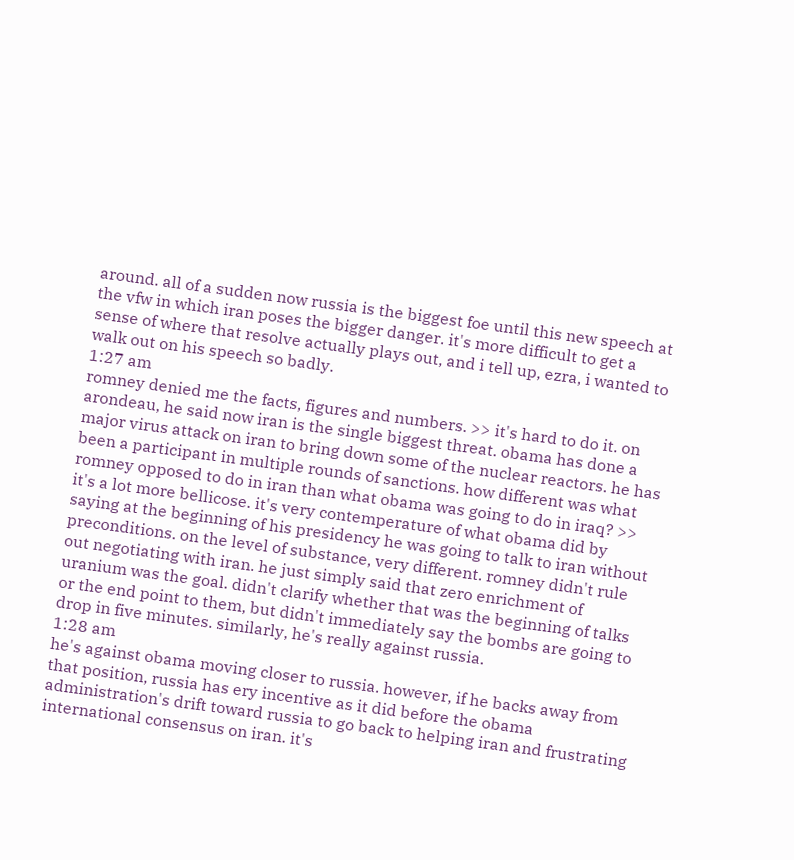around. all of a sudden now russia is the biggest foe until this new speech at the vfw in which iran poses the bigger danger. it's more difficult to get a sense of where that resolve actually plays out, and i tell up, ezra, i wanted to walk out on his speech so badly.
1:27 am
romney denied me the facts, figures and numbers. >> it's hard to do it. on arondeau, he said now iran is the single biggest threat. obama has done a major virus attack on iran to bring down some of the nuclear reactors. he has been a participant in multiple rounds of sanctions. how different was what romney opposed to do in iran than what obama was going to do in iraq? >> it's a lot more bellicose. it's very contemperature of what obama did by saying at the beginning of his presidency he was going to talk to iran without preconditions. on the level of substance, very different. romney didn't rule out negotiating with iran. he just simply said that zero enrichment of uranium was the goal. didn't clarify whether that was the beginning of talks or the end point to them, but didn't immediately say the bombs are going to drop in five minutes. similarly, he's really against russia.
1:28 am
he's against obama moving closer to russia. however, if he backs away from that position, russia has ery incentive as it did before the obama administration's drift toward russia to go back to helping iran and frustrating international consensus on iran. it's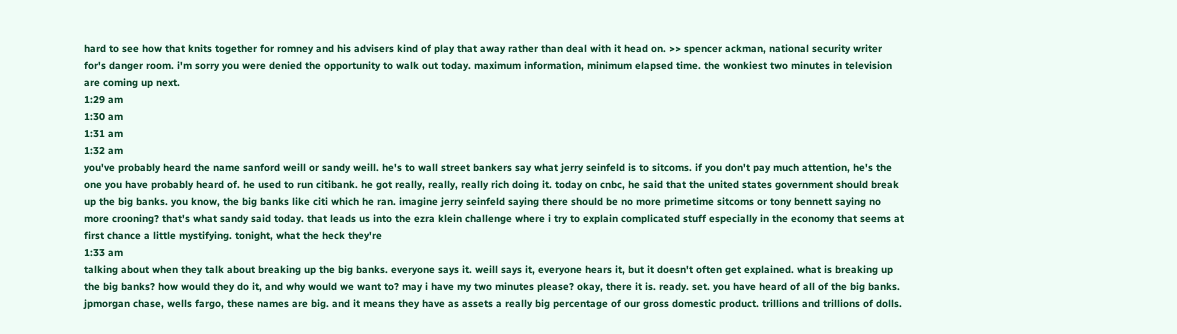hard to see how that knits together for romney and his advisers kind of play that away rather than deal with it head on. >> spencer ackman, national security writer for's danger room. i'm sorry you were denied the opportunity to walk out today. maximum information, minimum elapsed time. the wonkiest two minutes in television are coming up next.
1:29 am
1:30 am
1:31 am
1:32 am
you've probably heard the name sanford weill or sandy weill. he's to wall street bankers say what jerry seinfeld is to sitcoms. if you don't pay much attention, he's the one you have probably heard of. he used to run citibank. he got really, really, really rich doing it. today on cnbc, he said that the united states government should break up the big banks. you know, the big banks like citi which he ran. imagine jerry seinfeld saying there should be no more primetime sitcoms or tony bennett saying no more crooning? that's what sandy said today. that leads us into the ezra klein challenge where i try to explain complicated stuff especially in the economy that seems at first chance a little mystifying. tonight, what the heck they're
1:33 am
talking about when they talk about breaking up the big banks. everyone says it. weill says it, everyone hears it, but it doesn't often get explained. what is breaking up the big banks? how would they do it, and why would we want to? may i have my two minutes please? okay, there it is. ready. set. you have heard of all of the big banks. jpmorgan chase, wells fargo, these names are big. and it means they have as assets a really big percentage of our gross domestic product. trillions and trillions of dolls.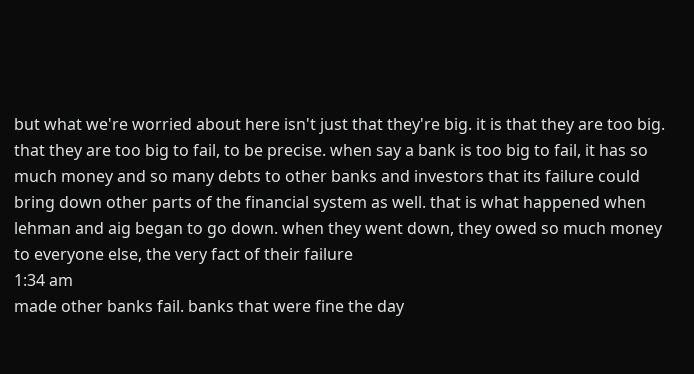but what we're worried about here isn't just that they're big. it is that they are too big. that they are too big to fail, to be precise. when say a bank is too big to fail, it has so much money and so many debts to other banks and investors that its failure could bring down other parts of the financial system as well. that is what happened when lehman and aig began to go down. when they went down, they owed so much money to everyone else, the very fact of their failure
1:34 am
made other banks fail. banks that were fine the day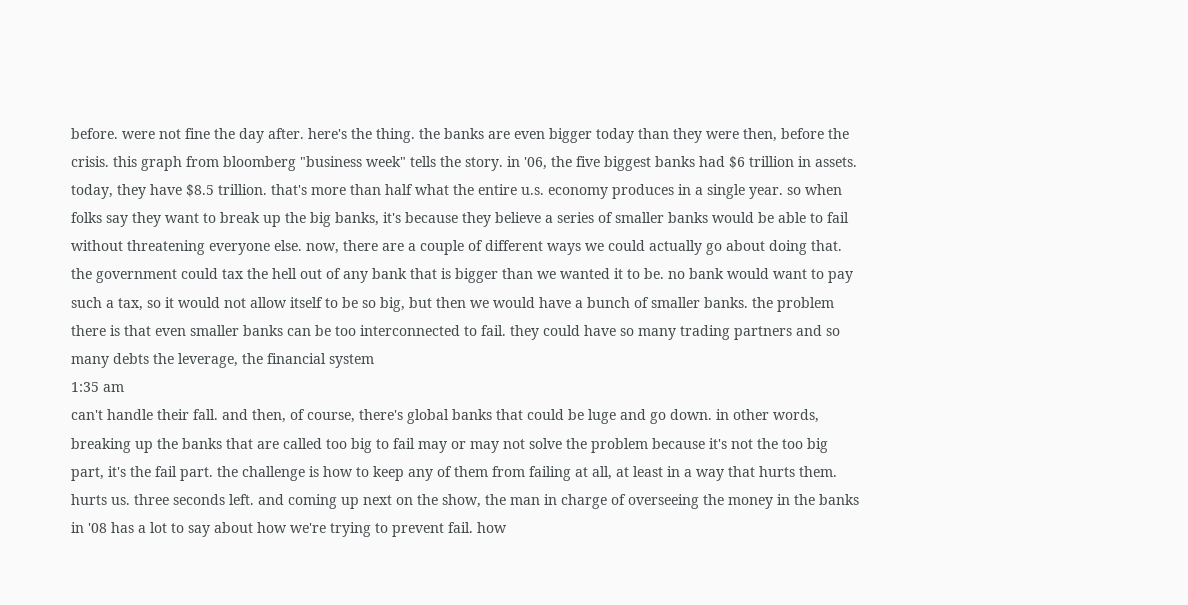before. were not fine the day after. here's the thing. the banks are even bigger today than they were then, before the crisis. this graph from bloomberg "business week" tells the story. in '06, the five biggest banks had $6 trillion in assets. today, they have $8.5 trillion. that's more than half what the entire u.s. economy produces in a single year. so when folks say they want to break up the big banks, it's because they believe a series of smaller banks would be able to fail without threatening everyone else. now, there are a couple of different ways we could actually go about doing that. the government could tax the hell out of any bank that is bigger than we wanted it to be. no bank would want to pay such a tax, so it would not allow itself to be so big, but then we would have a bunch of smaller banks. the problem there is that even smaller banks can be too interconnected to fail. they could have so many trading partners and so many debts the leverage, the financial system
1:35 am
can't handle their fall. and then, of course, there's global banks that could be luge and go down. in other words, breaking up the banks that are called too big to fail may or may not solve the problem because it's not the too big part, it's the fail part. the challenge is how to keep any of them from failing at all, at least in a way that hurts them. hurts us. three seconds left. and coming up next on the show, the man in charge of overseeing the money in the banks in '08 has a lot to say about how we're trying to prevent fail. how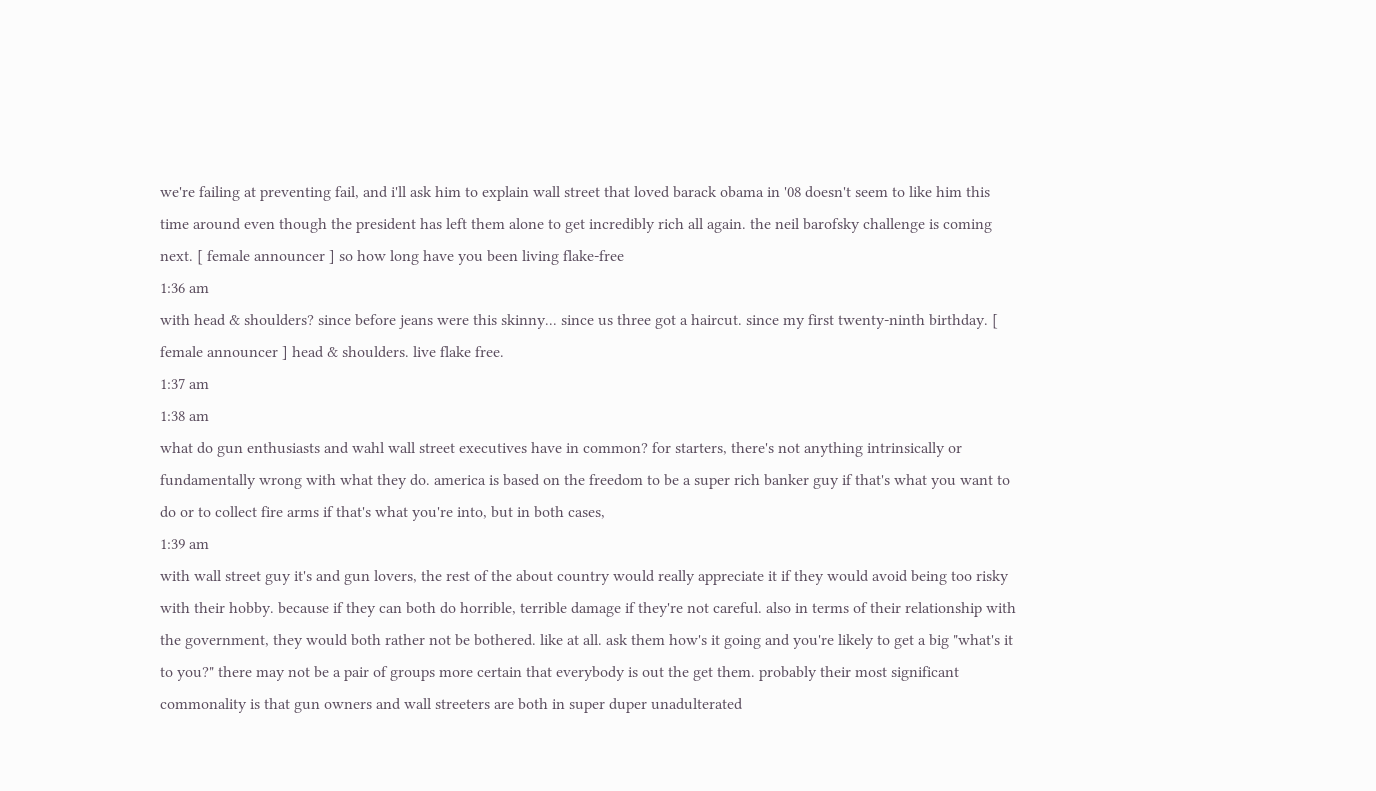we're failing at preventing fail, and i'll ask him to explain wall street that loved barack obama in '08 doesn't seem to like him this time around even though the president has left them alone to get incredibly rich all again. the neil barofsky challenge is coming next. [ female announcer ] so how long have you been living flake-free
1:36 am
with head & shoulders? since before jeans were this skinny... since us three got a haircut. since my first twenty-ninth birthday. [ female announcer ] head & shoulders. live flake free.
1:37 am
1:38 am
what do gun enthusiasts and wahl wall street executives have in common? for starters, there's not anything intrinsically or fundamentally wrong with what they do. america is based on the freedom to be a super rich banker guy if that's what you want to do or to collect fire arms if that's what you're into, but in both cases,
1:39 am
with wall street guy it's and gun lovers, the rest of the about country would really appreciate it if they would avoid being too risky with their hobby. because if they can both do horrible, terrible damage if they're not careful. also in terms of their relationship with the government, they would both rather not be bothered. like at all. ask them how's it going and you're likely to get a big "what's it to you?" there may not be a pair of groups more certain that everybody is out the get them. probably their most significant commonality is that gun owners and wall streeters are both in super duper unadulterated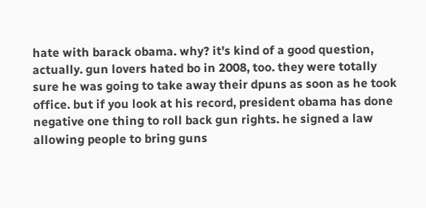hate with barack obama. why? it's kind of a good question, actually. gun lovers hated bo in 2008, too. they were totally sure he was going to take away their dpuns as soon as he took office. but if you look at his record, president obama has done negative one thing to roll back gun rights. he signed a law allowing people to bring guns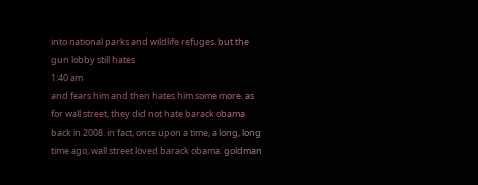into national parks and wildlife refuges. but the gun lobby still hates
1:40 am
and fears him and then hates him some more. as for wall street, they did not hate barack obama back in 2008. in fact, once upon a time, a long, long time ago, wall street loved barack obama. goldman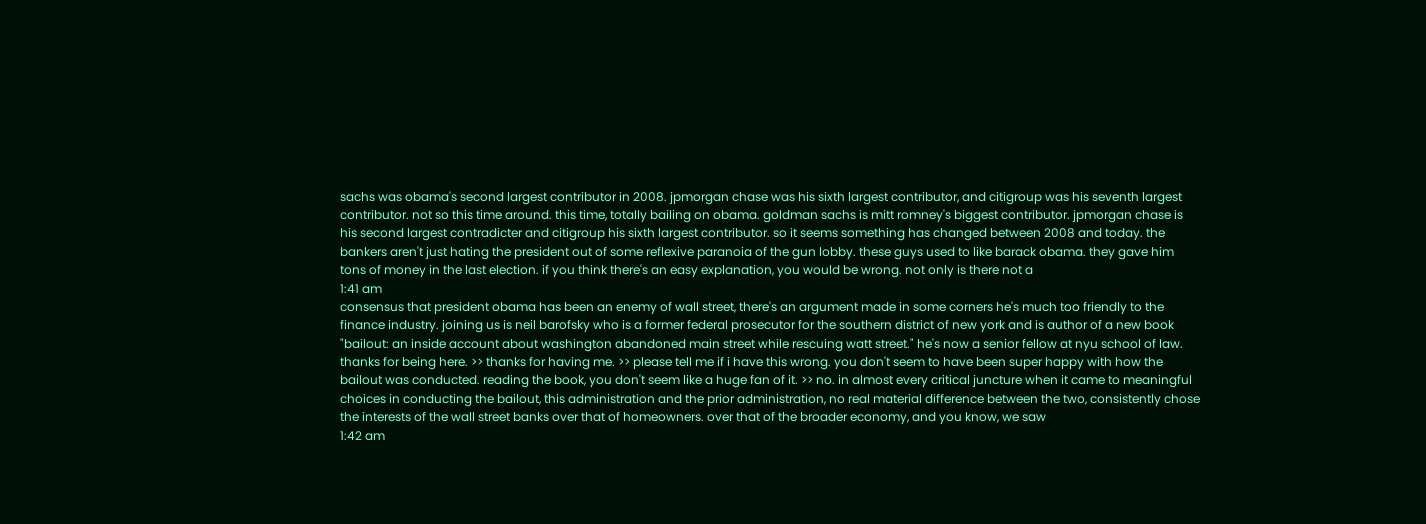sachs was obama's second largest contributor in 2008. jpmorgan chase was his sixth largest contributor, and citigroup was his seventh largest contributor. not so this time around. this time, totally bailing on obama. goldman sachs is mitt romney's biggest contributor. jpmorgan chase is his second largest contradicter and citigroup his sixth largest contributor. so it seems something has changed between 2008 and today. the bankers aren't just hating the president out of some reflexive paranoia of the gun lobby. these guys used to like barack obama. they gave him tons of money in the last election. if you think there's an easy explanation, you would be wrong. not only is there not a
1:41 am
consensus that president obama has been an enemy of wall street, there's an argument made in some corners he's much too friendly to the finance industry. joining us is neil barofsky who is a former federal prosecutor for the southern district of new york and is author of a new book "bailout: an inside account about washington abandoned main street while rescuing watt street." he's now a senior fellow at nyu school of law. thanks for being here. >> thanks for having me. >> please tell me if i have this wrong. you don't seem to have been super happy with how the bailout was conducted. reading the book, you don't seem like a huge fan of it. >> no. in almost every critical juncture when it came to meaningful choices in conducting the bailout, this administration and the prior administration, no real material difference between the two, consistently chose the interests of the wall street banks over that of homeowners. over that of the broader economy, and you know, we saw
1:42 am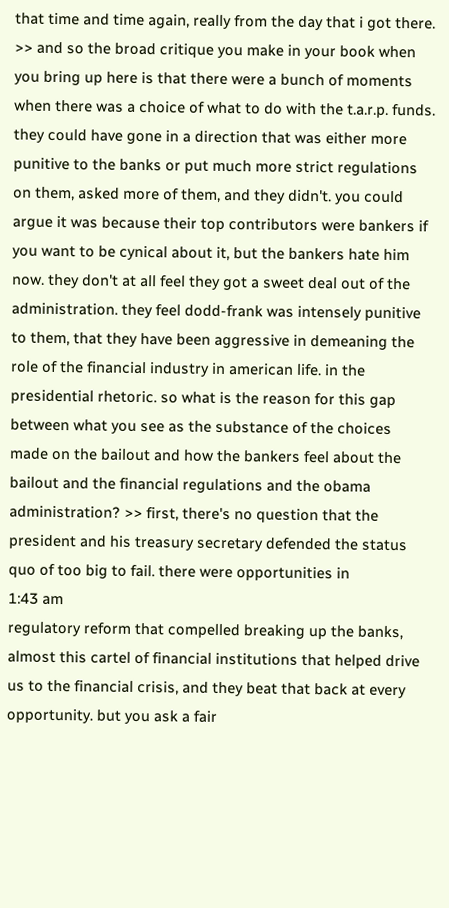that time and time again, really from the day that i got there. >> and so the broad critique you make in your book when you bring up here is that there were a bunch of moments when there was a choice of what to do with the t.a.r.p. funds. they could have gone in a direction that was either more punitive to the banks or put much more strict regulations on them, asked more of them, and they didn't. you could argue it was because their top contributors were bankers if you want to be cynical about it, but the bankers hate him now. they don't at all feel they got a sweet deal out of the administration. they feel dodd-frank was intensely punitive to them, that they have been aggressive in demeaning the role of the financial industry in american life. in the presidential rhetoric. so what is the reason for this gap between what you see as the substance of the choices made on the bailout and how the bankers feel about the bailout and the financial regulations and the obama administration? >> first, there's no question that the president and his treasury secretary defended the status quo of too big to fail. there were opportunities in
1:43 am
regulatory reform that compelled breaking up the banks, almost this cartel of financial institutions that helped drive us to the financial crisis, and they beat that back at every opportunity. but you ask a fair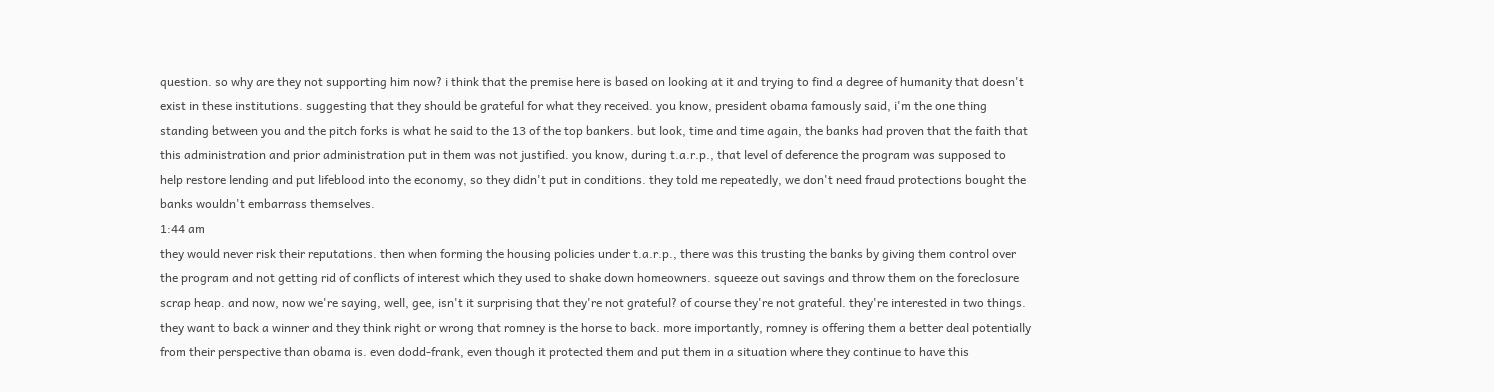question. so why are they not supporting him now? i think that the premise here is based on looking at it and trying to find a degree of humanity that doesn't exist in these institutions. suggesting that they should be grateful for what they received. you know, president obama famously said, i'm the one thing standing between you and the pitch forks is what he said to the 13 of the top bankers. but look, time and time again, the banks had proven that the faith that this administration and prior administration put in them was not justified. you know, during t.a.r.p., that level of deference the program was supposed to help restore lending and put lifeblood into the economy, so they didn't put in conditions. they told me repeatedly, we don't need fraud protections bought the banks wouldn't embarrass themselves.
1:44 am
they would never risk their reputations. then when forming the housing policies under t.a.r.p., there was this trusting the banks by giving them control over the program and not getting rid of conflicts of interest which they used to shake down homeowners. squeeze out savings and throw them on the foreclosure scrap heap. and now, now we're saying, well, gee, isn't it surprising that they're not grateful? of course they're not grateful. they're interested in two things. they want to back a winner and they think right or wrong that romney is the horse to back. more importantly, romney is offering them a better deal potentially from their perspective than obama is. even dodd-frank, even though it protected them and put them in a situation where they continue to have this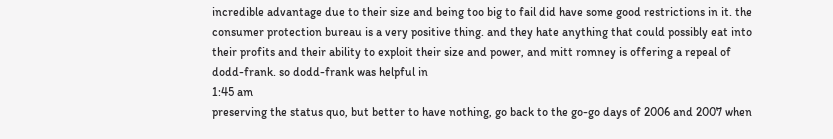incredible advantage due to their size and being too big to fail did have some good restrictions in it. the consumer protection bureau is a very positive thing. and they hate anything that could possibly eat into their profits and their ability to exploit their size and power, and mitt romney is offering a repeal of dodd-frank. so dodd-frank was helpful in
1:45 am
preserving the status quo, but better to have nothing, go back to the go-go days of 2006 and 2007 when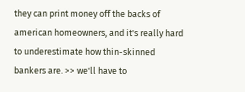they can print money off the backs of american homeowners, and it's really hard to underestimate how thin-skinned bankers are. >> we'll have to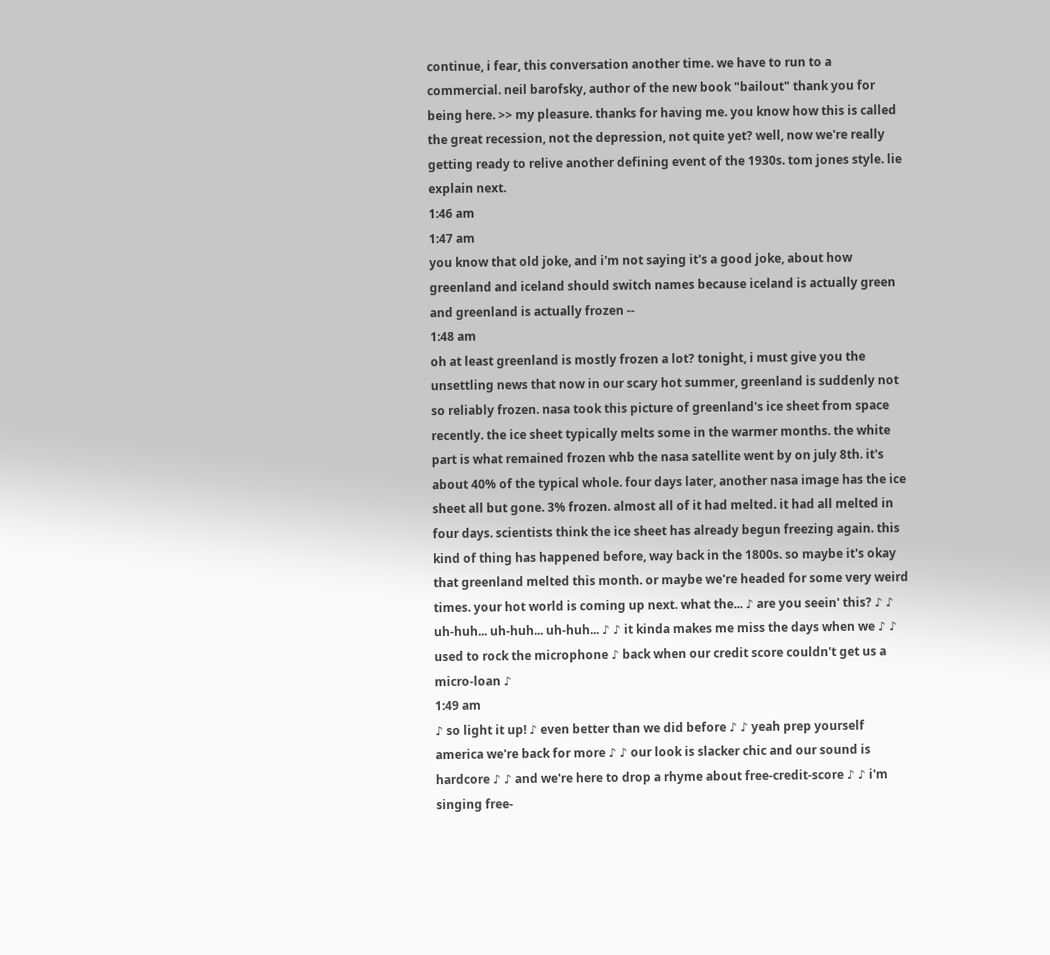continue, i fear, this conversation another time. we have to run to a commercial. neil barofsky, author of the new book "bailout" thank you for being here. >> my pleasure. thanks for having me. you know how this is called the great recession, not the depression, not quite yet? well, now we're really getting ready to relive another defining event of the 1930s. tom jones style. lie explain next.
1:46 am
1:47 am
you know that old joke, and i'm not saying it's a good joke, about how greenland and iceland should switch names because iceland is actually green and greenland is actually frozen --
1:48 am
oh at least greenland is mostly frozen a lot? tonight, i must give you the unsettling news that now in our scary hot summer, greenland is suddenly not so reliably frozen. nasa took this picture of greenland's ice sheet from space recently. the ice sheet typically melts some in the warmer months. the white part is what remained frozen whb the nasa satellite went by on july 8th. it's about 40% of the typical whole. four days later, another nasa image has the ice sheet all but gone. 3% frozen. almost all of it had melted. it had all melted in four days. scientists think the ice sheet has already begun freezing again. this kind of thing has happened before, way back in the 1800s. so maybe it's okay that greenland melted this month. or maybe we're headed for some very weird times. your hot world is coming up next. what the... ♪ are you seein' this? ♪ ♪ uh-huh... uh-huh... uh-huh... ♪ ♪ it kinda makes me miss the days when we ♪ ♪ used to rock the microphone ♪ back when our credit score couldn't get us a micro-loan ♪
1:49 am
♪ so light it up! ♪ even better than we did before ♪ ♪ yeah prep yourself america we're back for more ♪ ♪ our look is slacker chic and our sound is hardcore ♪ ♪ and we're here to drop a rhyme about free-credit-score ♪ ♪ i'm singing free-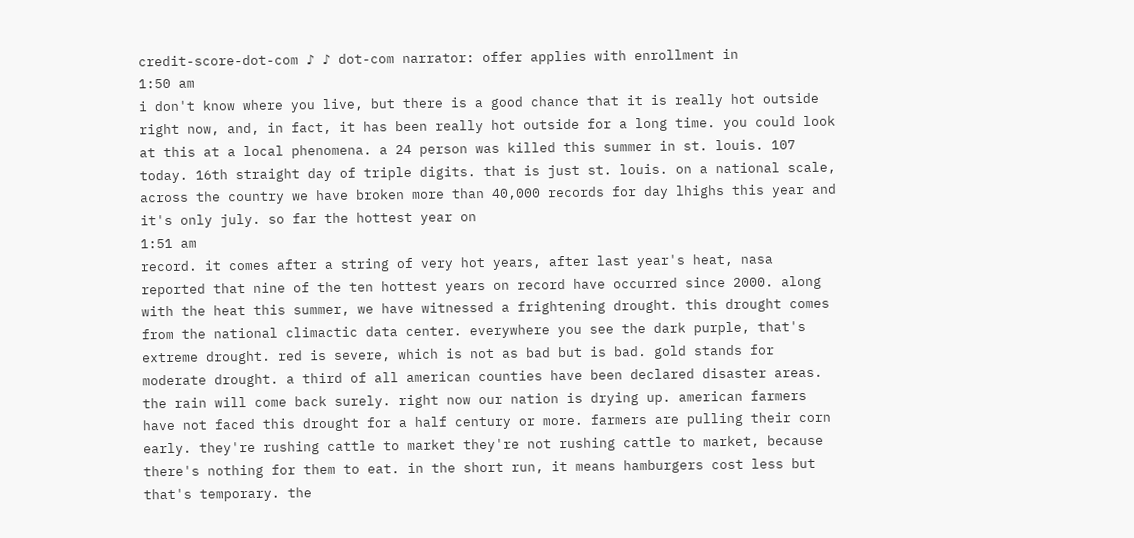credit-score-dot-com ♪ ♪ dot-com narrator: offer applies with enrollment in
1:50 am
i don't know where you live, but there is a good chance that it is really hot outside right now, and, in fact, it has been really hot outside for a long time. you could look at this at a local phenomena. a 24 person was killed this summer in st. louis. 107 today. 16th straight day of triple digits. that is just st. louis. on a national scale, across the country we have broken more than 40,000 records for day lhighs this year and it's only july. so far the hottest year on
1:51 am
record. it comes after a string of very hot years, after last year's heat, nasa reported that nine of the ten hottest years on record have occurred since 2000. along with the heat this summer, we have witnessed a frightening drought. this drought comes from the national climactic data center. everywhere you see the dark purple, that's extreme drought. red is severe, which is not as bad but is bad. gold stands for moderate drought. a third of all american counties have been declared disaster areas. the rain will come back surely. right now our nation is drying up. american farmers have not faced this drought for a half century or more. farmers are pulling their corn early. they're rushing cattle to market they're not rushing cattle to market, because there's nothing for them to eat. in the short run, it means hamburgers cost less but that's temporary. the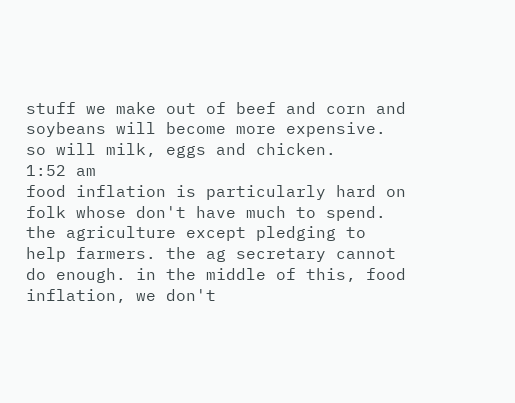stuff we make out of beef and corn and soybeans will become more expensive. so will milk, eggs and chicken.
1:52 am
food inflation is particularly hard on folk whose don't have much to spend. the agriculture except pledging to help farmers. the ag secretary cannot do enough. in the middle of this, food inflation, we don't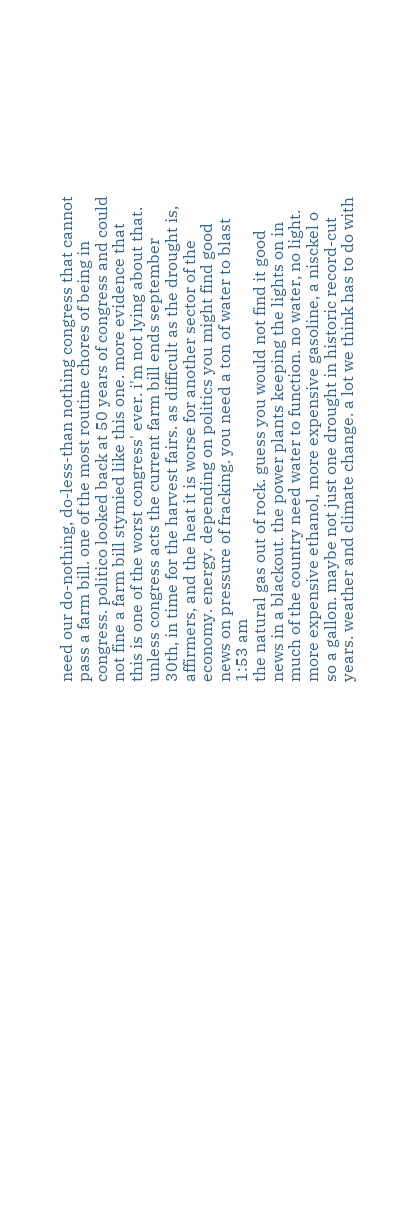need our do-nothing, do-less-than nothing congress that cannot pass a farm bill. one of the most routine chores of being in congress. politico looked back at 50 years of congress and could not fine a farm bill stymied like this one. more evidence that this is one of the worst congress' ever. i'm not lying about that. unless congress acts the current farm bill ends september 30th, in time for the harvest fairs. as difficult as the drought is, affirmers, and the heat it is worse for another sector of the economy. energy. depending on politics you might find good news on pressure of fracking. you need a ton of water to blast
1:53 am
the natural gas out of rock. guess you would not find it good news in a blackout. the power plants keeping the lights on in much of the country need water to function. no water, no light. more expensive ethanol, more expensive gasoline, a nisckel o so a gallon. maybe not just one drought in historic record-cut years. weather and climate change. a lot we think has to do with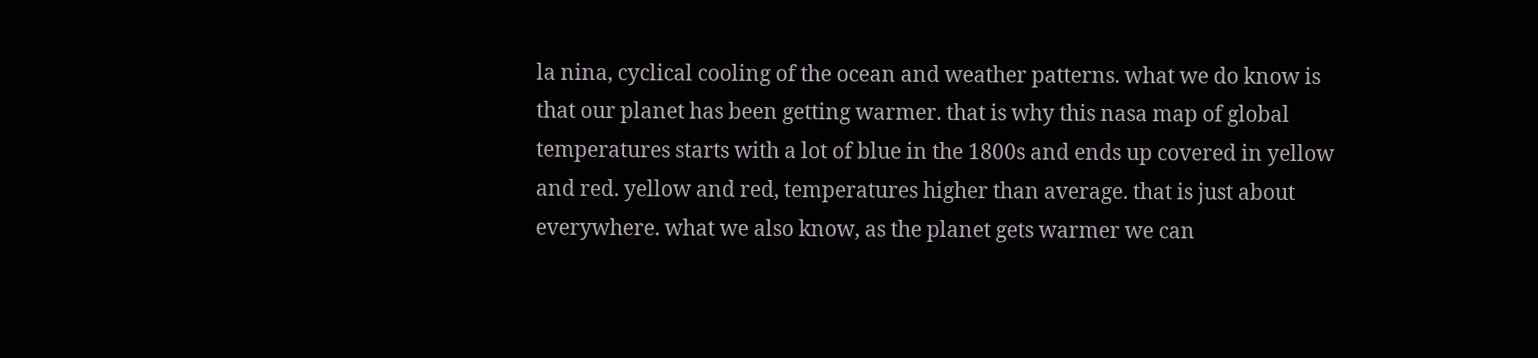la nina, cyclical cooling of the ocean and weather patterns. what we do know is that our planet has been getting warmer. that is why this nasa map of global temperatures starts with a lot of blue in the 1800s and ends up covered in yellow and red. yellow and red, temperatures higher than average. that is just about everywhere. what we also know, as the planet gets warmer we can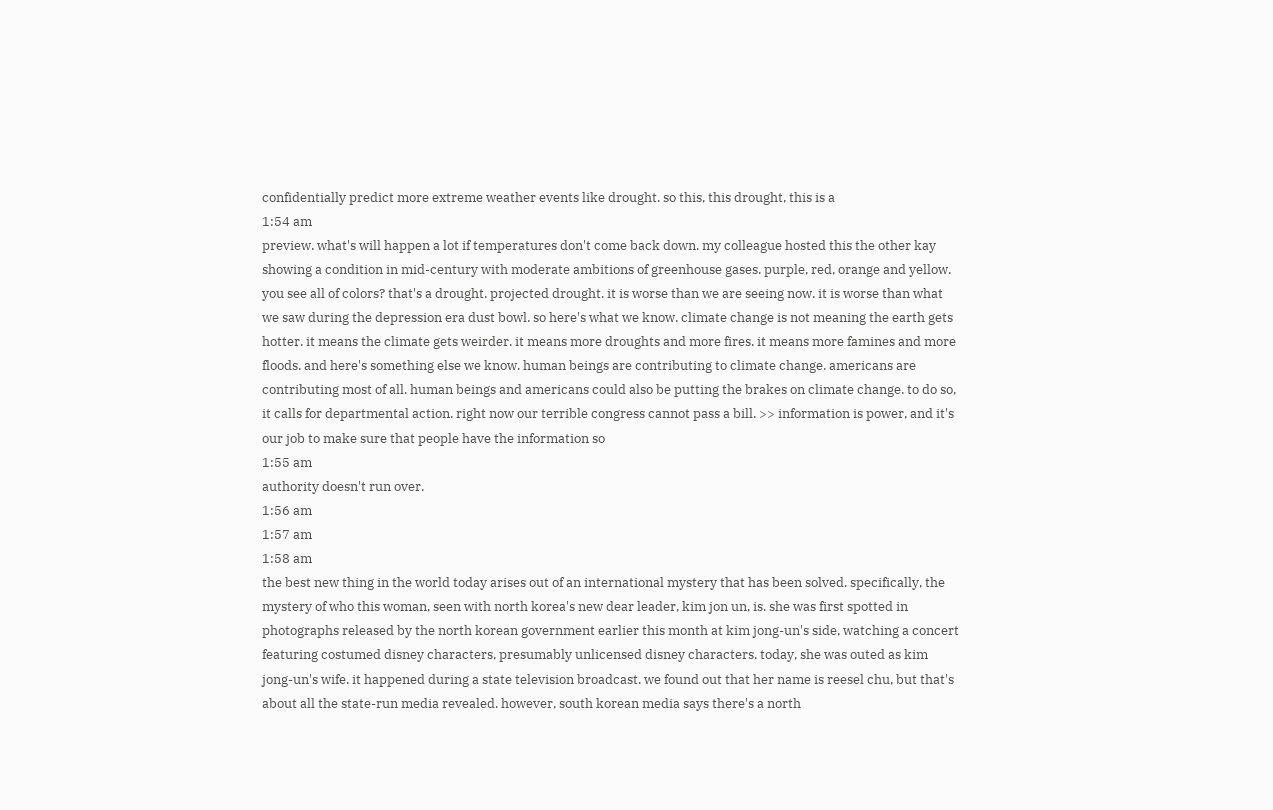confidentially predict more extreme weather events like drought. so this, this drought, this is a
1:54 am
preview. what's will happen a lot if temperatures don't come back down. my colleague hosted this the other kay showing a condition in mid-century with moderate ambitions of greenhouse gases. purple, red, orange and yellow. you see all of colors? that's a drought. projected drought. it is worse than we are seeing now. it is worse than what we saw during the depression era dust bowl. so here's what we know. climate change is not meaning the earth gets hotter. it means the climate gets weirder. it means more droughts and more fires. it means more famines and more floods. and here's something else we know. human beings are contributing to climate change. americans are contributing most of all. human beings and americans could also be putting the brakes on climate change. to do so, it calls for departmental action. right now our terrible congress cannot pass a bill. >> information is power, and it's our job to make sure that people have the information so
1:55 am
authority doesn't run over.
1:56 am
1:57 am
1:58 am
the best new thing in the world today arises out of an international mystery that has been solved. specifically, the mystery of who this woman, seen with north korea's new dear leader, kim jon un, is. she was first spotted in photographs released by the north korean government earlier this month at kim jong-un's side, watching a concert featuring costumed disney characters, presumably unlicensed disney characters. today, she was outed as kim jong-un's wife. it happened during a state television broadcast. we found out that her name is reesel chu, but that's about all the state-run media revealed. however, south korean media says there's a north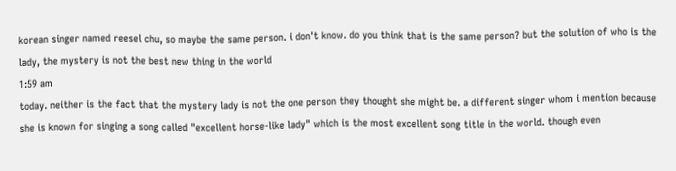korean singer named reesel chu, so maybe the same person. i don't know. do you think that is the same person? but the solution of who is the lady, the mystery is not the best new thing in the world
1:59 am
today. neither is the fact that the mystery lady is not the one person they thought she might be. a different singer whom i mention because she is known for singing a song called "excellent horse-like lady" which is the most excellent song title in the world. though even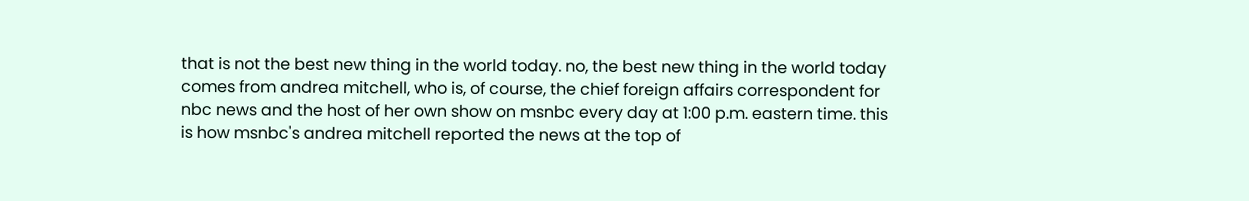that is not the best new thing in the world today. no, the best new thing in the world today comes from andrea mitchell, who is, of course, the chief foreign affairs correspondent for nbc news and the host of her own show on msnbc every day at 1:00 p.m. eastern time. this is how msnbc's andrea mitchell reported the news at the top of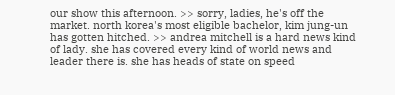our show this afternoon. >> sorry, ladies, he's off the market. north korea's most eligible bachelor, kim jung-un has gotten hitched. >> andrea mitchell is a hard news kind of lady. she has covered every kind of world news and leader there is. she has heads of state on speed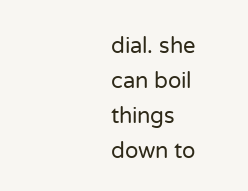dial. she can boil things down to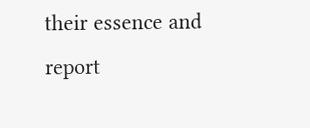their essence and report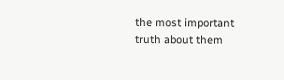the most important truth about them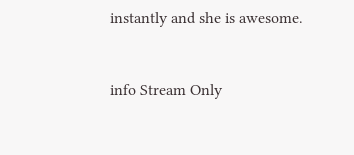instantly and she is awesome.


info Stream Only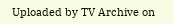Uploaded by TV Archive on